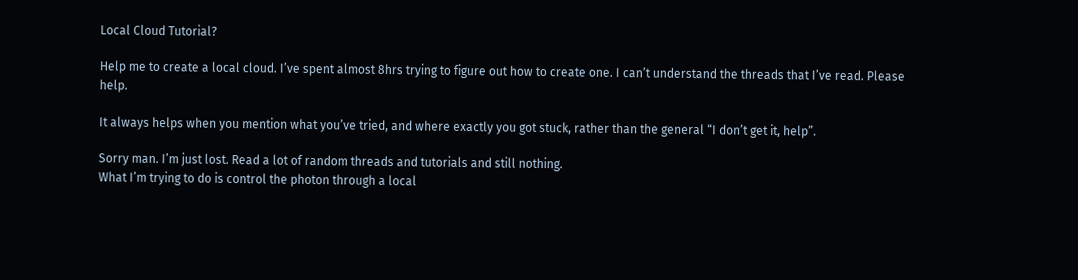Local Cloud Tutorial?

Help me to create a local cloud. I’ve spent almost 8hrs trying to figure out how to create one. I can’t understand the threads that I’ve read. Please help.

It always helps when you mention what you’ve tried, and where exactly you got stuck, rather than the general “I don’t get it, help”.

Sorry man. I’m just lost. Read a lot of random threads and tutorials and still nothing.
What I’m trying to do is control the photon through a local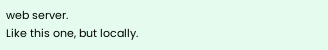web server.
Like this one, but locally.